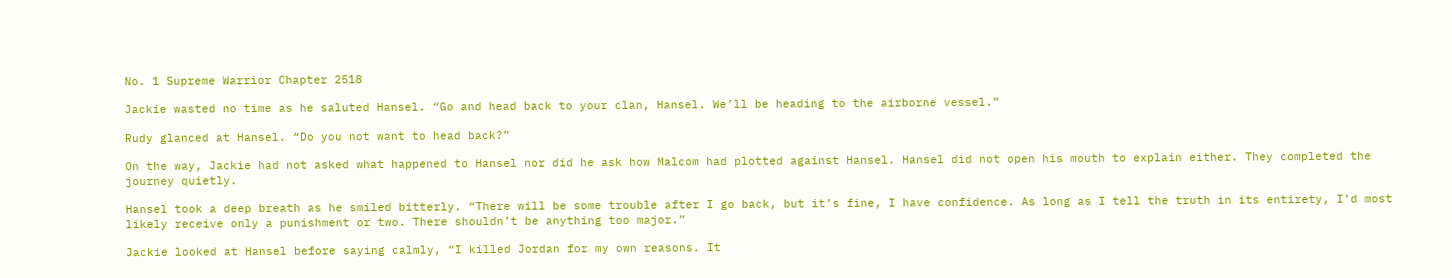No. 1 Supreme Warrior Chapter 2518

Jackie wasted no time as he saluted Hansel. “Go and head back to your clan, Hansel. We’ll be heading to the airborne vessel.”

Rudy glanced at Hansel. “Do you not want to head back?”

On the way, Jackie had not asked what happened to Hansel nor did he ask how Malcom had plotted against Hansel. Hansel did not open his mouth to explain either. They completed the journey quietly.

Hansel took a deep breath as he smiled bitterly. “There will be some trouble after I go back, but it’s fine, I have confidence. As long as I tell the truth in its entirety, I’d most likely receive only a punishment or two. There shouldn’t be anything too major.”

Jackie looked at Hansel before saying calmly, “I killed Jordan for my own reasons. It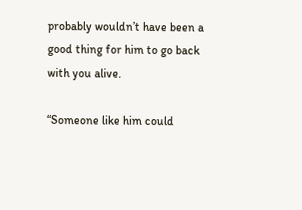probably wouldn’t have been a good thing for him to go back with you alive.

“Someone like him could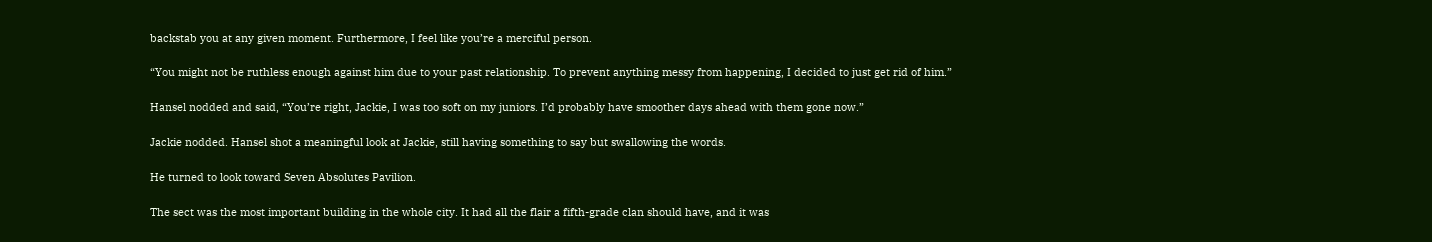backstab you at any given moment. Furthermore, I feel like you’re a merciful person.

“You might not be ruthless enough against him due to your past relationship. To prevent anything messy from happening, I decided to just get rid of him.”

Hansel nodded and said, “You’re right, Jackie, I was too soft on my juniors. I’d probably have smoother days ahead with them gone now.”

Jackie nodded. Hansel shot a meaningful look at Jackie, still having something to say but swallowing the words.

He turned to look toward Seven Absolutes Pavilion.

The sect was the most important building in the whole city. It had all the flair a fifth-grade clan should have, and it was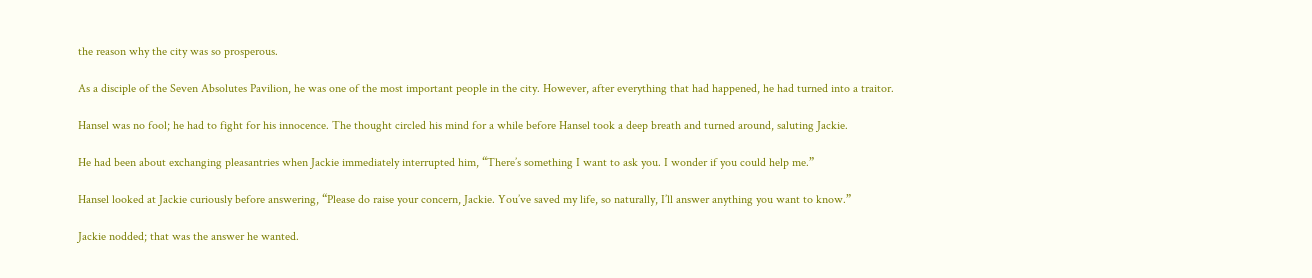the reason why the city was so prosperous.

As a disciple of the Seven Absolutes Pavilion, he was one of the most important people in the city. However, after everything that had happened, he had turned into a traitor.

Hansel was no fool; he had to fight for his innocence. The thought circled his mind for a while before Hansel took a deep breath and turned around, saluting Jackie.

He had been about exchanging pleasantries when Jackie immediately interrupted him, “There’s something I want to ask you. I wonder if you could help me.”

Hansel looked at Jackie curiously before answering, “Please do raise your concern, Jackie. You’ve saved my life, so naturally, I’ll answer anything you want to know.”

Jackie nodded; that was the answer he wanted.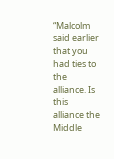“Malcolm said earlier that you had ties to the alliance. Is this alliance the Middle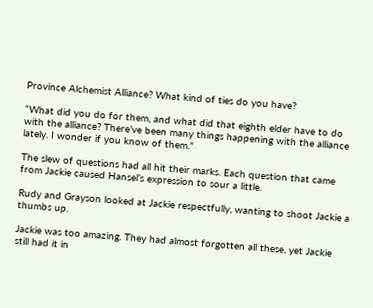Province Alchemist Alliance? What kind of ties do you have?

“What did you do for them, and what did that eighth elder have to do with the alliance? There’ve been many things happening with the alliance lately. I wonder if you know of them.”

The slew of questions had all hit their marks. Each question that came from Jackie caused Hansel’s expression to sour a little.

Rudy and Grayson looked at Jackie respectfully, wanting to shoot Jackie a thumbs up.

Jackie was too amazing. They had almost forgotten all these, yet Jackie still had it in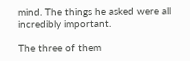mind. The things he asked were all incredibly important.

The three of them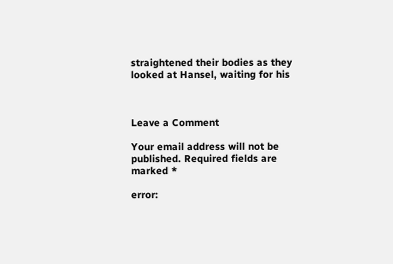straightened their bodies as they looked at Hansel, waiting for his



Leave a Comment

Your email address will not be published. Required fields are marked *

error: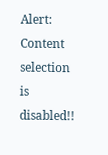Alert: Content selection is disabled!!